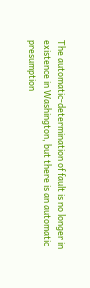The automatic-determination of fault is no longer in existence in Washington, but there is an automatic presumption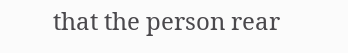that the person rear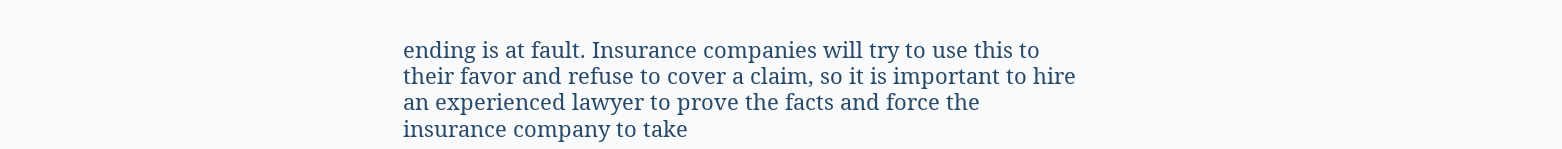ending is at fault. Insurance companies will try to use this to their favor and refuse to cover a claim, so it is important to hire an experienced lawyer to prove the facts and force the insurance company to take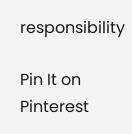responsibility

Pin It on Pinterest